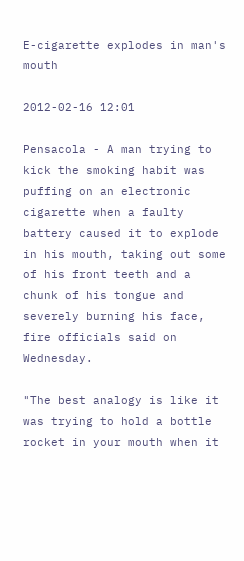E-cigarette explodes in man's mouth

2012-02-16 12:01

Pensacola - A man trying to kick the smoking habit was puffing on an electronic cigarette when a faulty battery caused it to explode in his mouth, taking out some of his front teeth and a chunk of his tongue and severely burning his face, fire officials said on Wednesday.

"The best analogy is like it was trying to hold a bottle rocket in your mouth when it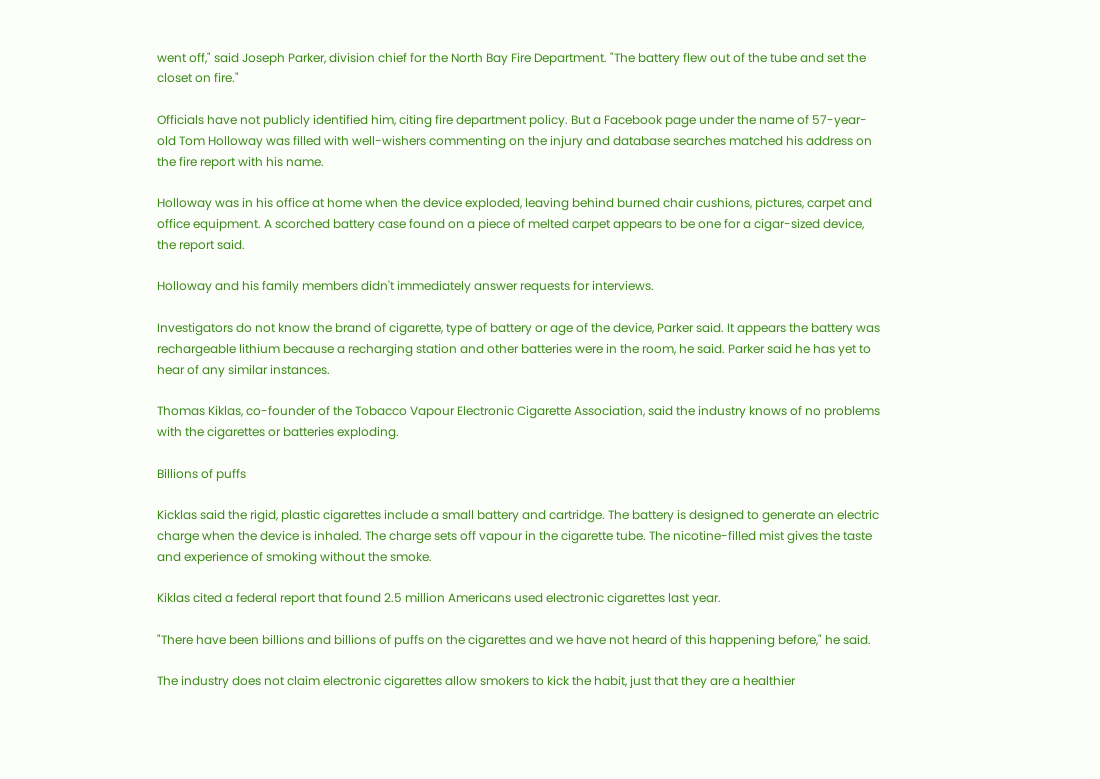went off," said Joseph Parker, division chief for the North Bay Fire Department. "The battery flew out of the tube and set the closet on fire."

Officials have not publicly identified him, citing fire department policy. But a Facebook page under the name of 57-year-old Tom Holloway was filled with well-wishers commenting on the injury and database searches matched his address on the fire report with his name.

Holloway was in his office at home when the device exploded, leaving behind burned chair cushions, pictures, carpet and office equipment. A scorched battery case found on a piece of melted carpet appears to be one for a cigar-sized device, the report said.

Holloway and his family members didn't immediately answer requests for interviews.

Investigators do not know the brand of cigarette, type of battery or age of the device, Parker said. It appears the battery was rechargeable lithium because a recharging station and other batteries were in the room, he said. Parker said he has yet to hear of any similar instances.

Thomas Kiklas, co-founder of the Tobacco Vapour Electronic Cigarette Association, said the industry knows of no problems with the cigarettes or batteries exploding.

Billions of puffs

Kicklas said the rigid, plastic cigarettes include a small battery and cartridge. The battery is designed to generate an electric charge when the device is inhaled. The charge sets off vapour in the cigarette tube. The nicotine-filled mist gives the taste and experience of smoking without the smoke.

Kiklas cited a federal report that found 2.5 million Americans used electronic cigarettes last year.

"There have been billions and billions of puffs on the cigarettes and we have not heard of this happening before," he said.

The industry does not claim electronic cigarettes allow smokers to kick the habit, just that they are a healthier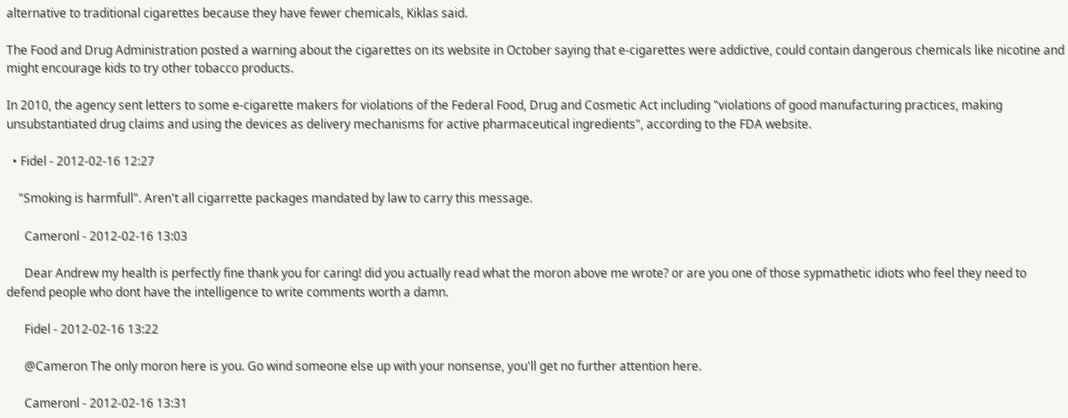alternative to traditional cigarettes because they have fewer chemicals, Kiklas said.

The Food and Drug Administration posted a warning about the cigarettes on its website in October saying that e-cigarettes were addictive, could contain dangerous chemicals like nicotine and might encourage kids to try other tobacco products.

In 2010, the agency sent letters to some e-cigarette makers for violations of the Federal Food, Drug and Cosmetic Act including "violations of good manufacturing practices, making unsubstantiated drug claims and using the devices as delivery mechanisms for active pharmaceutical ingredients", according to the FDA website.

  • Fidel - 2012-02-16 12:27

    "Smoking is harmfull". Aren't all cigarrette packages mandated by law to carry this message.

      Cameronl - 2012-02-16 13:03

      Dear Andrew my health is perfectly fine thank you for caring! did you actually read what the moron above me wrote? or are you one of those sypmathetic idiots who feel they need to defend people who dont have the intelligence to write comments worth a damn.

      Fidel - 2012-02-16 13:22

      @Cameron The only moron here is you. Go wind someone else up with your nonsense, you'll get no further attention here.

      Cameronl - 2012-02-16 13:31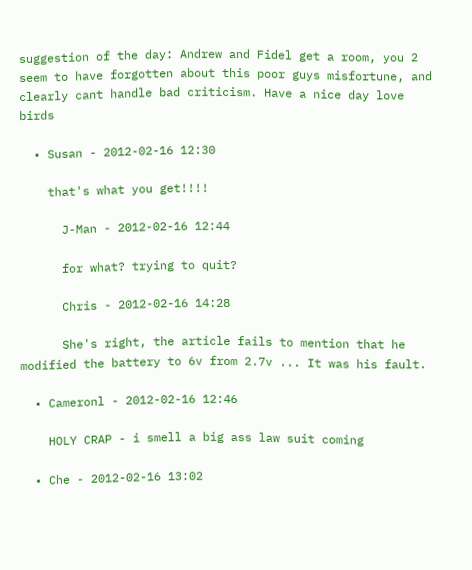suggestion of the day: Andrew and Fidel get a room, you 2 seem to have forgotten about this poor guys misfortune, and clearly cant handle bad criticism. Have a nice day love birds

  • Susan - 2012-02-16 12:30

    that's what you get!!!!

      J-Man - 2012-02-16 12:44

      for what? trying to quit?

      Chris - 2012-02-16 14:28

      She's right, the article fails to mention that he modified the battery to 6v from 2.7v ... It was his fault.

  • Cameronl - 2012-02-16 12:46

    HOLY CRAP - i smell a big ass law suit coming

  • Che - 2012-02-16 13:02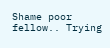Shame poor fellow.. Trying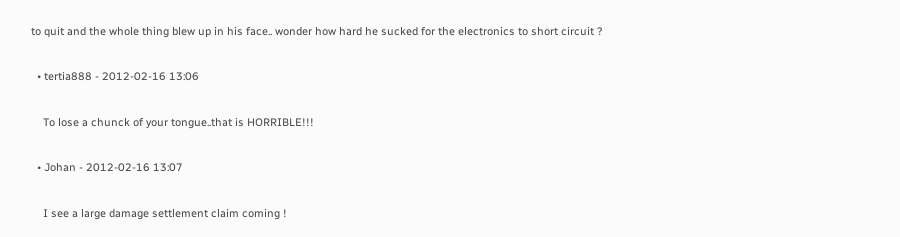to quit and the whole thing blew up in his face.. wonder how hard he sucked for the electronics to short circuit ?

  • tertia888 - 2012-02-16 13:06

    To lose a chunck of your tongue..that is HORRIBLE!!!

  • Johan - 2012-02-16 13:07

    I see a large damage settlement claim coming !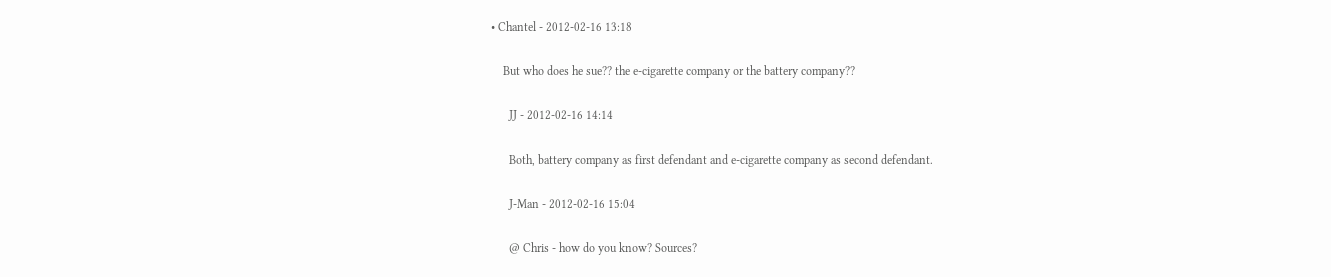• Chantel - 2012-02-16 13:18

    But who does he sue?? the e-cigarette company or the battery company??

      JJ - 2012-02-16 14:14

      Both, battery company as first defendant and e-cigarette company as second defendant.

      J-Man - 2012-02-16 15:04

      @ Chris - how do you know? Sources?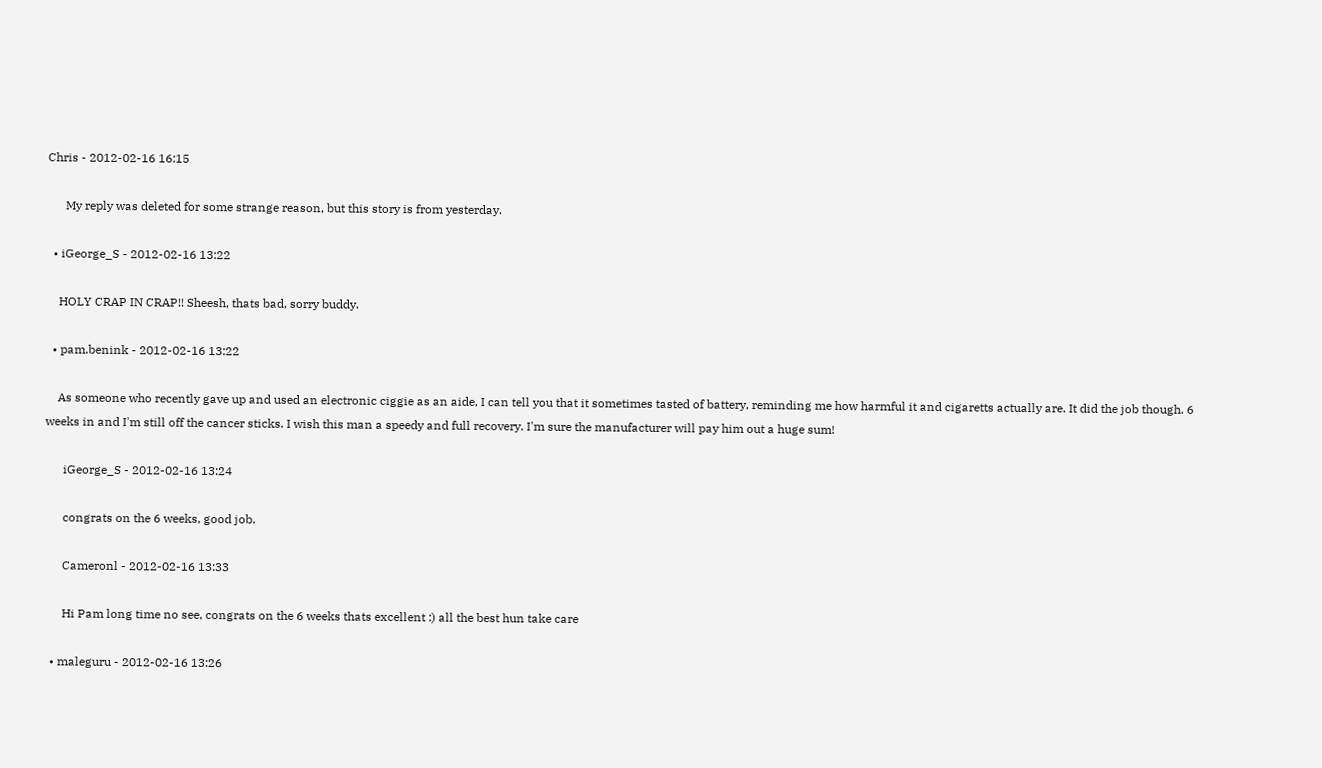Chris - 2012-02-16 16:15

      My reply was deleted for some strange reason, but this story is from yesterday.

  • iGeorge_S - 2012-02-16 13:22

    HOLY CRAP IN CRAP!! Sheesh, thats bad, sorry buddy.

  • pam.benink - 2012-02-16 13:22

    As someone who recently gave up and used an electronic ciggie as an aide, I can tell you that it sometimes tasted of battery, reminding me how harmful it and cigaretts actually are. It did the job though. 6 weeks in and I'm still off the cancer sticks. I wish this man a speedy and full recovery. I'm sure the manufacturer will pay him out a huge sum!

      iGeorge_S - 2012-02-16 13:24

      congrats on the 6 weeks, good job.

      Cameronl - 2012-02-16 13:33

      Hi Pam long time no see, congrats on the 6 weeks thats excellent :) all the best hun take care

  • maleguru - 2012-02-16 13:26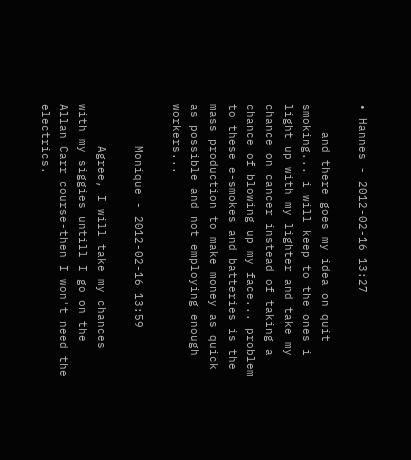• Hannes - 2012-02-16 13:27

    and there goes my idea on quit smoking... i will keep to the ones i light up with my lighter and take my chance on cancer instead of taking a chance of blowing up my face... problem to these e-smokes and batteries is the mass production to make money as quick as possible and not employing enough workers...

      Monique - 2012-02-16 13:59

      Agree, I will take my chances with my siggies untill I go on the Allan Carr course-then I won't need the electrics.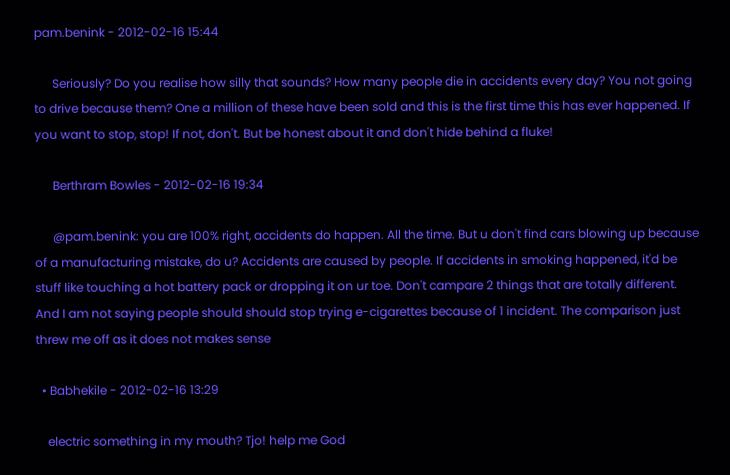pam.benink - 2012-02-16 15:44

      Seriously? Do you realise how silly that sounds? How many people die in accidents every day? You not going to drive because them? One a million of these have been sold and this is the first time this has ever happened. If you want to stop, stop! If not, don't. But be honest about it and don't hide behind a fluke!

      Berthram Bowles - 2012-02-16 19:34

      @pam.benink: you are 100% right, accidents do happen. All the time. But u don't find cars blowing up because of a manufacturing mistake, do u? Accidents are caused by people. If accidents in smoking happened, it'd be stuff like touching a hot battery pack or dropping it on ur toe. Don't campare 2 things that are totally different. And I am not saying people should should stop trying e-cigarettes because of 1 incident. The comparison just threw me off as it does not makes sense

  • Babhekile - 2012-02-16 13:29

    electric something in my mouth? Tjo! help me God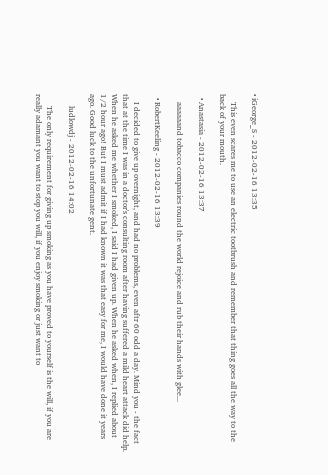• iGeorge_S - 2012-02-16 13:35

    This even scares me to use an electric tootbrush and remember that thing goes all the way to the back of your mouth.

  • Anastasia - 2012-02-16 13:37

    aaaaaand tobacco companies round the world rejoice and rub their hands with glee...

  • RobertKeeling - 2012-02-16 13:39

    I decided to give up overnight, and had no problems, even aftr 60 odd a day. Mind you - the fact that at the time I was in a doctor's consulting room after having suffered a mild heart attack did help. When he asked me whether I smoked, I said I had given up. When he asked when, I replied about 1/2 hour ago! But I must admit if I had known it was that easy for me, I would have done it years ago. Good luck to the unfortunate gent.

      ludlowdj - 2012-02-16 14:02

      The only requirement for giving up smoking as you have proved to yourself is the will, if you are really adamant you want to stop you will, if you enjoy smoking or just want to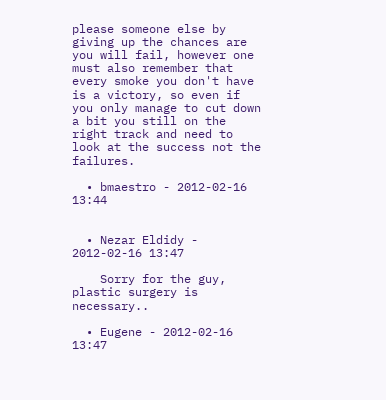please someone else by giving up the chances are you will fail, however one must also remember that every smoke you don't have is a victory, so even if you only manage to cut down a bit you still on the right track and need to look at the success not the failures.

  • bmaestro - 2012-02-16 13:44


  • Nezar Eldidy - 2012-02-16 13:47

    Sorry for the guy, plastic surgery is necessary..

  • Eugene - 2012-02-16 13:47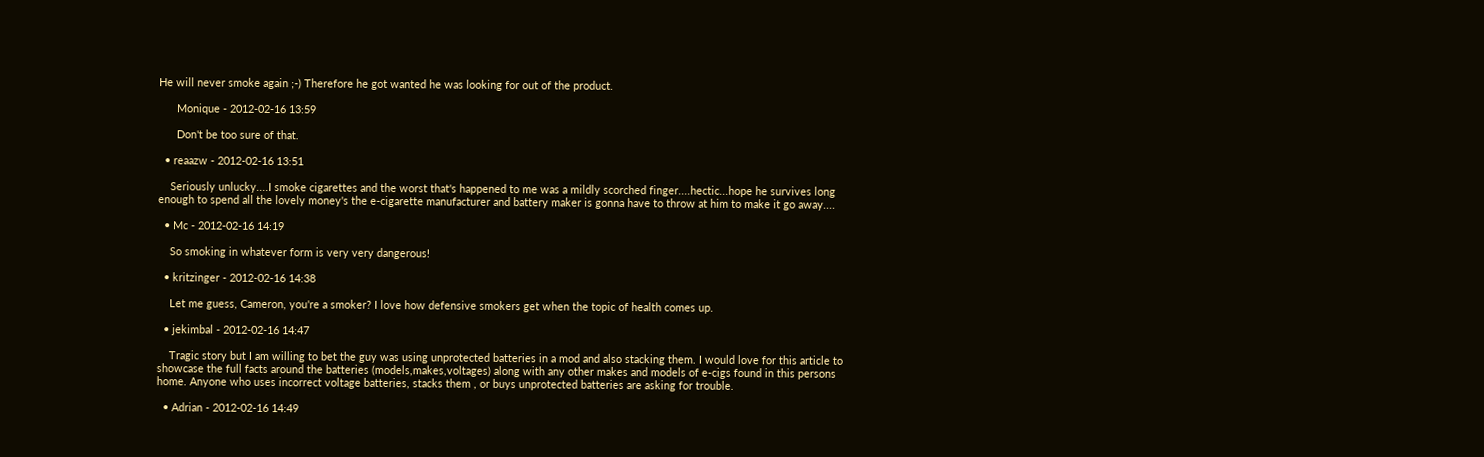He will never smoke again ;-) Therefore he got wanted he was looking for out of the product.

      Monique - 2012-02-16 13:59

      Don't be too sure of that.

  • reaazw - 2012-02-16 13:51

    Seriously unlucky....I smoke cigarettes and the worst that's happened to me was a mildly scorched finger....hectic...hope he survives long enough to spend all the lovely money's the e-cigarette manufacturer and battery maker is gonna have to throw at him to make it go away....

  • Mc - 2012-02-16 14:19

    So smoking in whatever form is very very dangerous!

  • kritzinger - 2012-02-16 14:38

    Let me guess, Cameron, you're a smoker? I love how defensive smokers get when the topic of health comes up.

  • jekimbal - 2012-02-16 14:47

    Tragic story but I am willing to bet the guy was using unprotected batteries in a mod and also stacking them. I would love for this article to showcase the full facts around the batteries (models,makes,voltages) along with any other makes and models of e-cigs found in this persons home. Anyone who uses incorrect voltage batteries, stacks them , or buys unprotected batteries are asking for trouble.

  • Adrian - 2012-02-16 14:49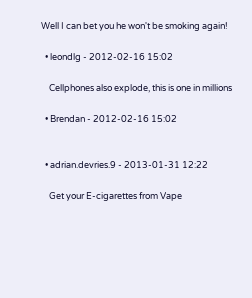Well I can bet you he won't be smoking again!

  • leondlg - 2012-02-16 15:02

    Cellphones also explode, this is one in millions

  • Brendan - 2012-02-16 15:02


  • adrian.devries.9 - 2013-01-31 12:22

    Get your E-cigarettes from Vape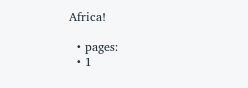Africa!

  • pages:
  • 1